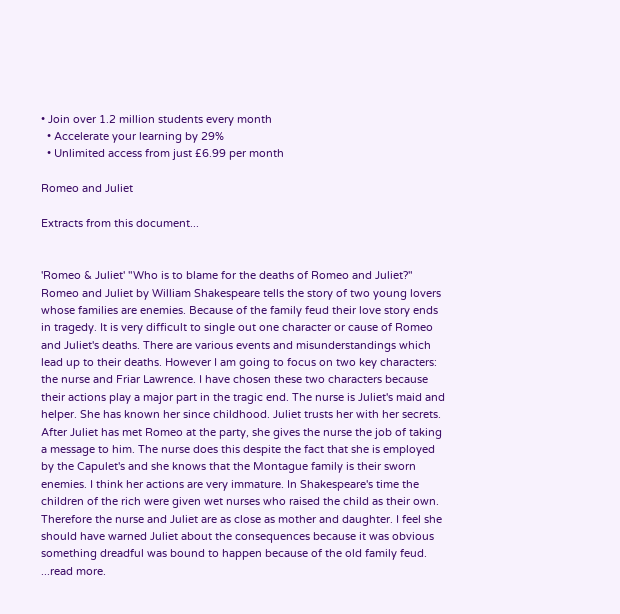• Join over 1.2 million students every month
  • Accelerate your learning by 29%
  • Unlimited access from just £6.99 per month

Romeo and Juliet

Extracts from this document...


'Romeo & Juliet' "Who is to blame for the deaths of Romeo and Juliet?" Romeo and Juliet by William Shakespeare tells the story of two young lovers whose families are enemies. Because of the family feud their love story ends in tragedy. It is very difficult to single out one character or cause of Romeo and Juliet's deaths. There are various events and misunderstandings which lead up to their deaths. However I am going to focus on two key characters: the nurse and Friar Lawrence. I have chosen these two characters because their actions play a major part in the tragic end. The nurse is Juliet's maid and helper. She has known her since childhood. Juliet trusts her with her secrets. After Juliet has met Romeo at the party, she gives the nurse the job of taking a message to him. The nurse does this despite the fact that she is employed by the Capulet's and she knows that the Montague family is their sworn enemies. I think her actions are very immature. In Shakespeare's time the children of the rich were given wet nurses who raised the child as their own. Therefore the nurse and Juliet are as close as mother and daughter. I feel she should have warned Juliet about the consequences because it was obvious something dreadful was bound to happen because of the old family feud. ...read more.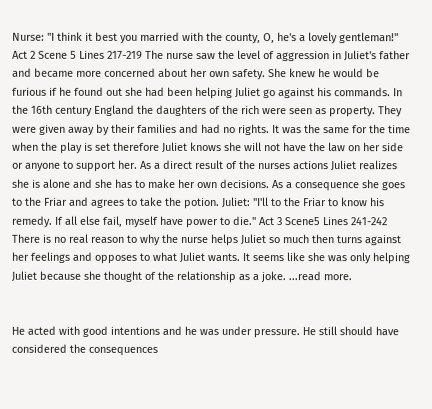Nurse: "I think it best you married with the county, O, he's a lovely gentleman!" Act 2 Scene 5 Lines 217-219 The nurse saw the level of aggression in Juliet's father and became more concerned about her own safety. She knew he would be furious if he found out she had been helping Juliet go against his commands. In the 16th century England the daughters of the rich were seen as property. They were given away by their families and had no rights. It was the same for the time when the play is set therefore Juliet knows she will not have the law on her side or anyone to support her. As a direct result of the nurses actions Juliet realizes she is alone and she has to make her own decisions. As a consequence she goes to the Friar and agrees to take the potion. Juliet: "I'll to the Friar to know his remedy. If all else fail, myself have power to die." Act 3 Scene5 Lines 241-242 There is no real reason to why the nurse helps Juliet so much then turns against her feelings and opposes to what Juliet wants. It seems like she was only helping Juliet because she thought of the relationship as a joke. ...read more.


He acted with good intentions and he was under pressure. He still should have considered the consequences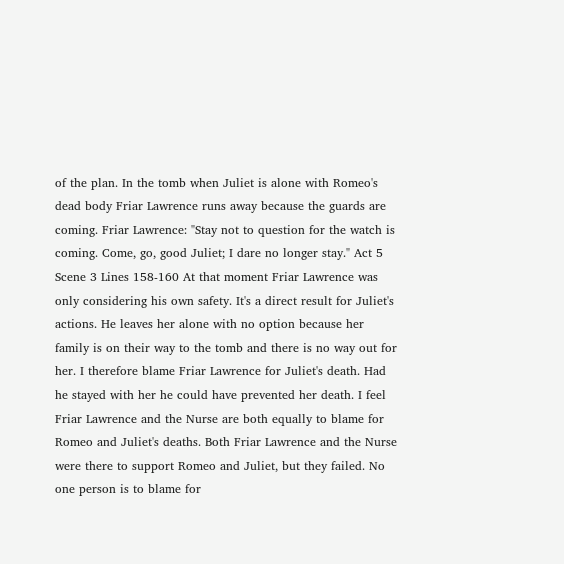of the plan. In the tomb when Juliet is alone with Romeo's dead body Friar Lawrence runs away because the guards are coming. Friar Lawrence: "Stay not to question for the watch is coming. Come, go, good Juliet; I dare no longer stay." Act 5 Scene 3 Lines 158-160 At that moment Friar Lawrence was only considering his own safety. It's a direct result for Juliet's actions. He leaves her alone with no option because her family is on their way to the tomb and there is no way out for her. I therefore blame Friar Lawrence for Juliet's death. Had he stayed with her he could have prevented her death. I feel Friar Lawrence and the Nurse are both equally to blame for Romeo and Juliet's deaths. Both Friar Lawrence and the Nurse were there to support Romeo and Juliet, but they failed. No one person is to blame for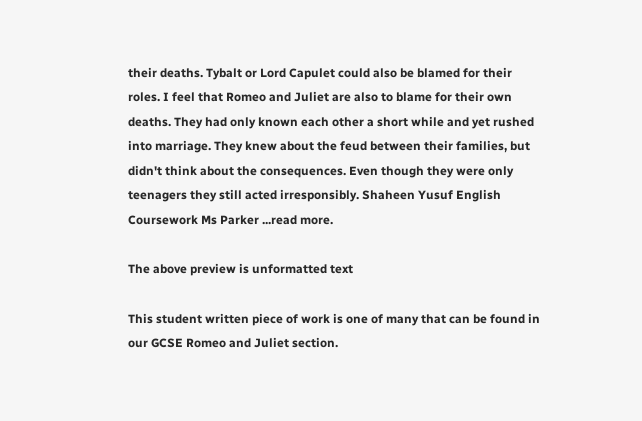their deaths. Tybalt or Lord Capulet could also be blamed for their roles. I feel that Romeo and Juliet are also to blame for their own deaths. They had only known each other a short while and yet rushed into marriage. They knew about the feud between their families, but didn't think about the consequences. Even though they were only teenagers they still acted irresponsibly. Shaheen Yusuf English Coursework Ms Parker ...read more.

The above preview is unformatted text

This student written piece of work is one of many that can be found in our GCSE Romeo and Juliet section.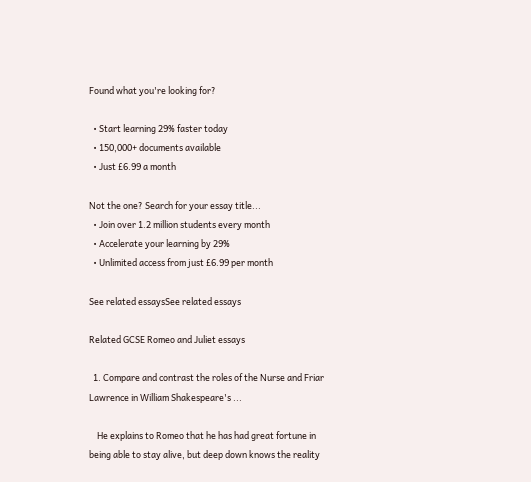Found what you're looking for?

  • Start learning 29% faster today
  • 150,000+ documents available
  • Just £6.99 a month

Not the one? Search for your essay title...
  • Join over 1.2 million students every month
  • Accelerate your learning by 29%
  • Unlimited access from just £6.99 per month

See related essaysSee related essays

Related GCSE Romeo and Juliet essays

  1. Compare and contrast the roles of the Nurse and Friar Lawrence in William Shakespeare's ...

    He explains to Romeo that he has had great fortune in being able to stay alive, but deep down knows the reality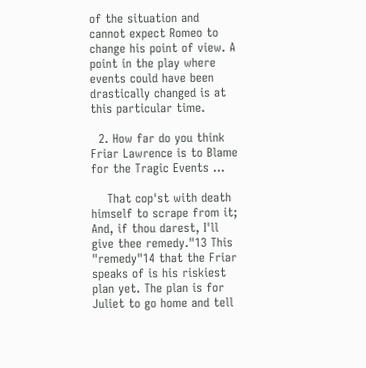of the situation and cannot expect Romeo to change his point of view. A point in the play where events could have been drastically changed is at this particular time.

  2. How far do you think Friar Lawrence is to Blame for the Tragic Events ...

    That cop'st with death himself to scrape from it; And, if thou darest, I'll give thee remedy."13 This "remedy"14 that the Friar speaks of is his riskiest plan yet. The plan is for Juliet to go home and tell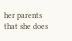her parents that she does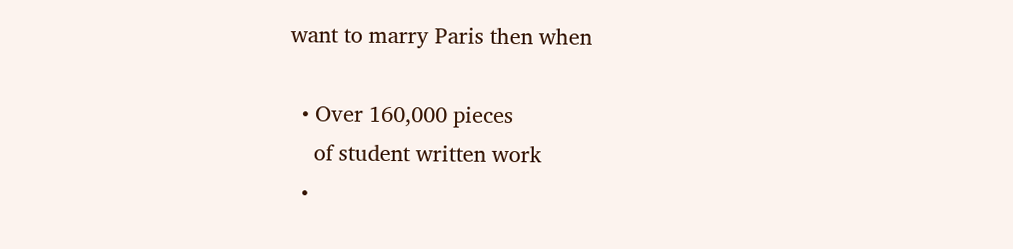want to marry Paris then when

  • Over 160,000 pieces
    of student written work
  •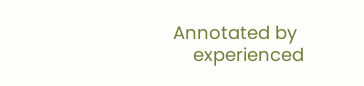Annotated by
    experienced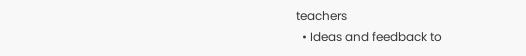teachers
  • Ideas and feedback to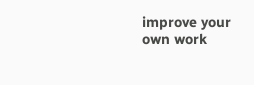improve your own work